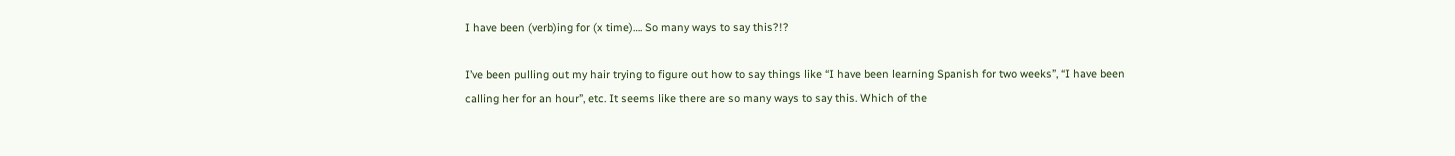I have been (verb)ing for (x time)…. So many ways to say this?!?

I’ve been pulling out my hair trying to figure out how to say things like “I have been learning Spanish for two weeks”, “I have been calling her for an hour”, etc. It seems like there are so many ways to say this. Which of the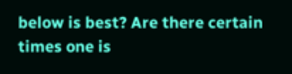below is best? Are there certain times one is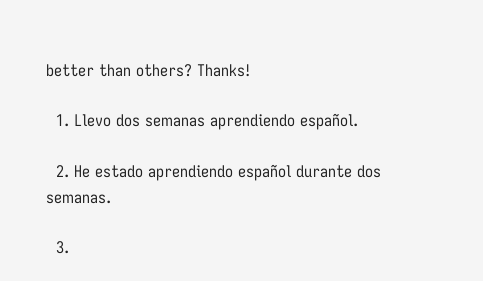better than others? Thanks!

  1. Llevo dos semanas aprendiendo español.

  2. He estado aprendiendo español durante dos semanas.

  3.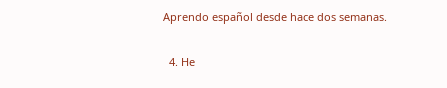Aprendo español desde hace dos semanas.

  4. He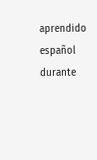aprendido español durante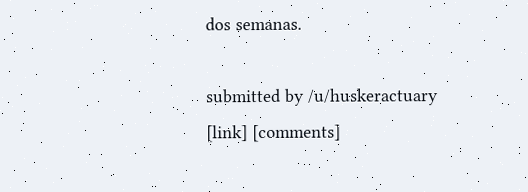dos semanas.

submitted by /u/huskeractuary
[link] [comments]